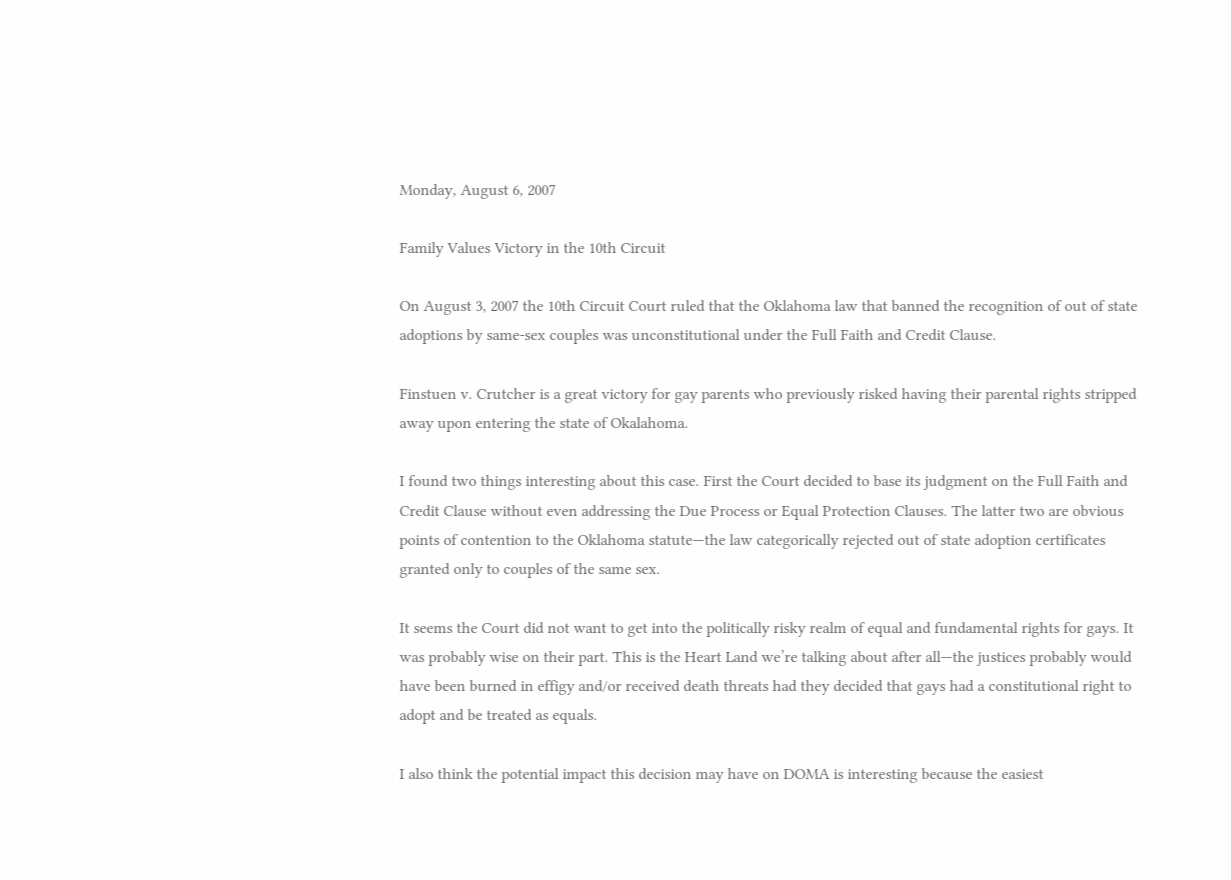Monday, August 6, 2007

Family Values Victory in the 10th Circuit

On August 3, 2007 the 10th Circuit Court ruled that the Oklahoma law that banned the recognition of out of state adoptions by same-sex couples was unconstitutional under the Full Faith and Credit Clause.

Finstuen v. Crutcher is a great victory for gay parents who previously risked having their parental rights stripped away upon entering the state of Okalahoma.

I found two things interesting about this case. First the Court decided to base its judgment on the Full Faith and Credit Clause without even addressing the Due Process or Equal Protection Clauses. The latter two are obvious points of contention to the Oklahoma statute—the law categorically rejected out of state adoption certificates granted only to couples of the same sex.

It seems the Court did not want to get into the politically risky realm of equal and fundamental rights for gays. It was probably wise on their part. This is the Heart Land we’re talking about after all—the justices probably would have been burned in effigy and/or received death threats had they decided that gays had a constitutional right to adopt and be treated as equals.

I also think the potential impact this decision may have on DOMA is interesting because the easiest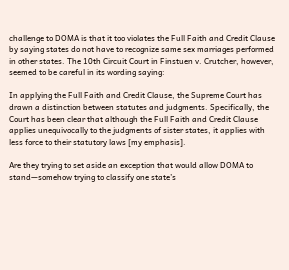challenge to DOMA is that it too violates the Full Faith and Credit Clause by saying states do not have to recognize same sex marriages performed in other states. The 10th Circuit Court in Finstuen v. Crutcher, however, seemed to be careful in its wording saying:

In applying the Full Faith and Credit Clause, the Supreme Court has drawn a distinction between statutes and judgments. Specifically, the Court has been clear that although the Full Faith and Credit Clause applies unequivocally to the judgments of sister states, it applies with less force to their statutory laws [my emphasis].

Are they trying to set aside an exception that would allow DOMA to stand—somehow trying to classify one state’s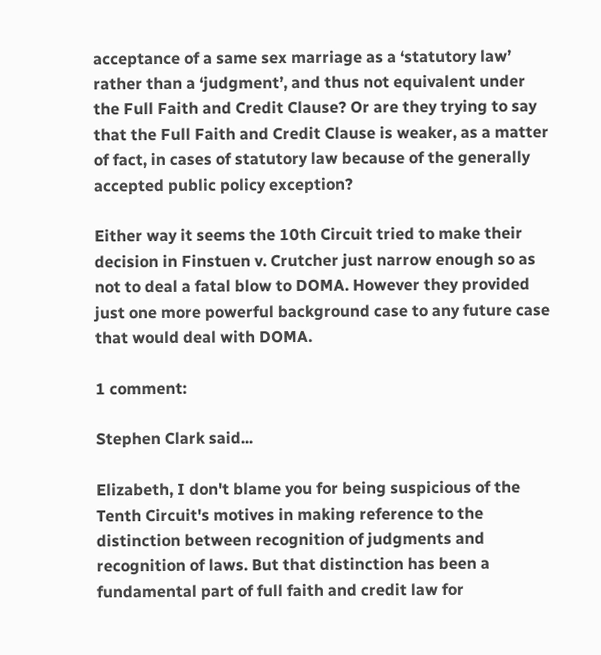acceptance of a same sex marriage as a ‘statutory law’ rather than a ‘judgment’, and thus not equivalent under the Full Faith and Credit Clause? Or are they trying to say that the Full Faith and Credit Clause is weaker, as a matter of fact, in cases of statutory law because of the generally accepted public policy exception?

Either way it seems the 10th Circuit tried to make their decision in Finstuen v. Crutcher just narrow enough so as not to deal a fatal blow to DOMA. However they provided just one more powerful background case to any future case that would deal with DOMA.

1 comment:

Stephen Clark said...

Elizabeth, I don't blame you for being suspicious of the Tenth Circuit's motives in making reference to the distinction between recognition of judgments and recognition of laws. But that distinction has been a fundamental part of full faith and credit law for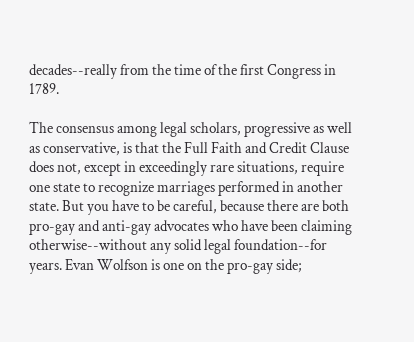decades--really from the time of the first Congress in 1789.

The consensus among legal scholars, progressive as well as conservative, is that the Full Faith and Credit Clause does not, except in exceedingly rare situations, require one state to recognize marriages performed in another state. But you have to be careful, because there are both pro-gay and anti-gay advocates who have been claiming otherwise--without any solid legal foundation--for years. Evan Wolfson is one on the pro-gay side;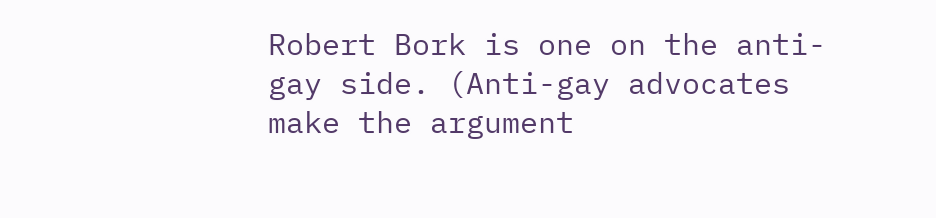Robert Bork is one on the anti-gay side. (Anti-gay advocates make the argument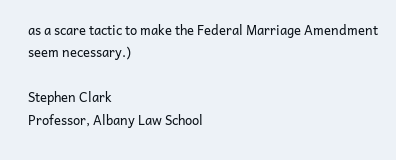as a scare tactic to make the Federal Marriage Amendment seem necessary.)

Stephen Clark
Professor, Albany Law School